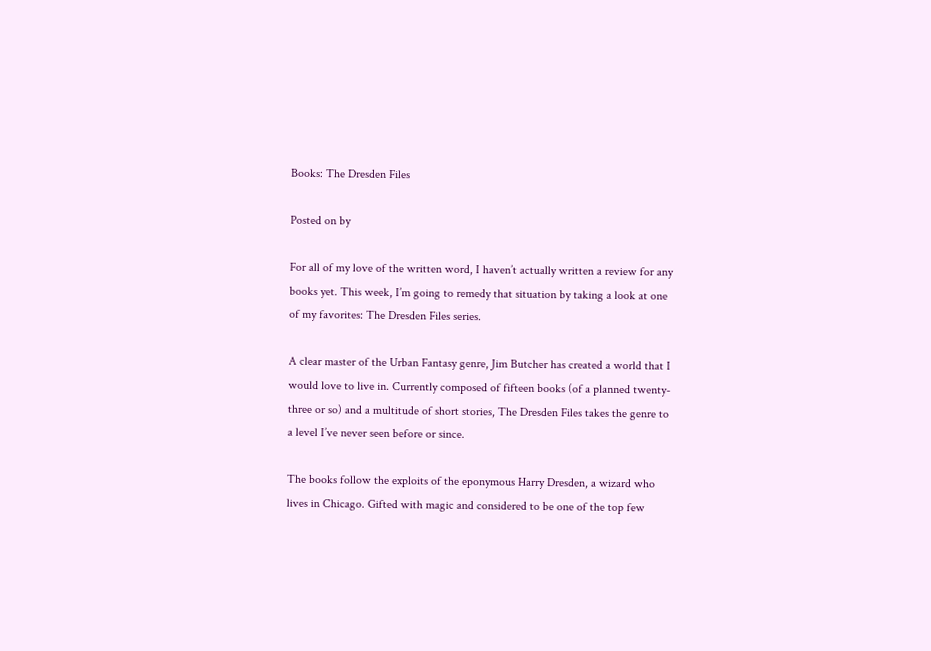Books: The Dresden Files

Posted on by

For all of my love of the written word, I haven’t actually written a review for any books yet. This week, I’m going to remedy that situation by taking a look at one of my favorites: The Dresden Files series.

A clear master of the Urban Fantasy genre, Jim Butcher has created a world that I would love to live in. Currently composed of fifteen books (of a planned twenty-three or so) and a multitude of short stories, The Dresden Files takes the genre to a level I’ve never seen before or since.

The books follow the exploits of the eponymous Harry Dresden, a wizard who lives in Chicago. Gifted with magic and considered to be one of the top few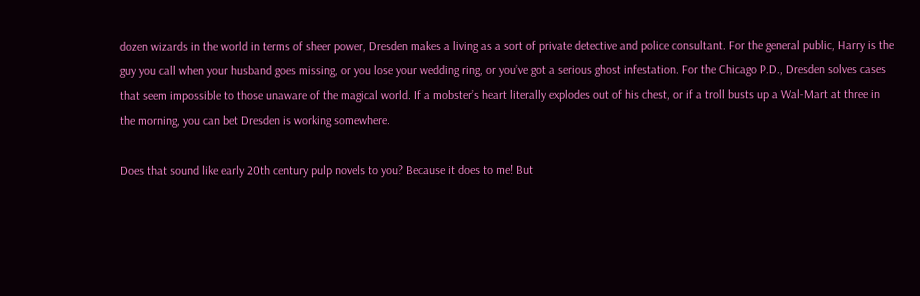dozen wizards in the world in terms of sheer power, Dresden makes a living as a sort of private detective and police consultant. For the general public, Harry is the guy you call when your husband goes missing, or you lose your wedding ring, or you’ve got a serious ghost infestation. For the Chicago P.D., Dresden solves cases that seem impossible to those unaware of the magical world. If a mobster’s heart literally explodes out of his chest, or if a troll busts up a Wal-Mart at three in the morning, you can bet Dresden is working somewhere.

Does that sound like early 20th century pulp novels to you? Because it does to me! But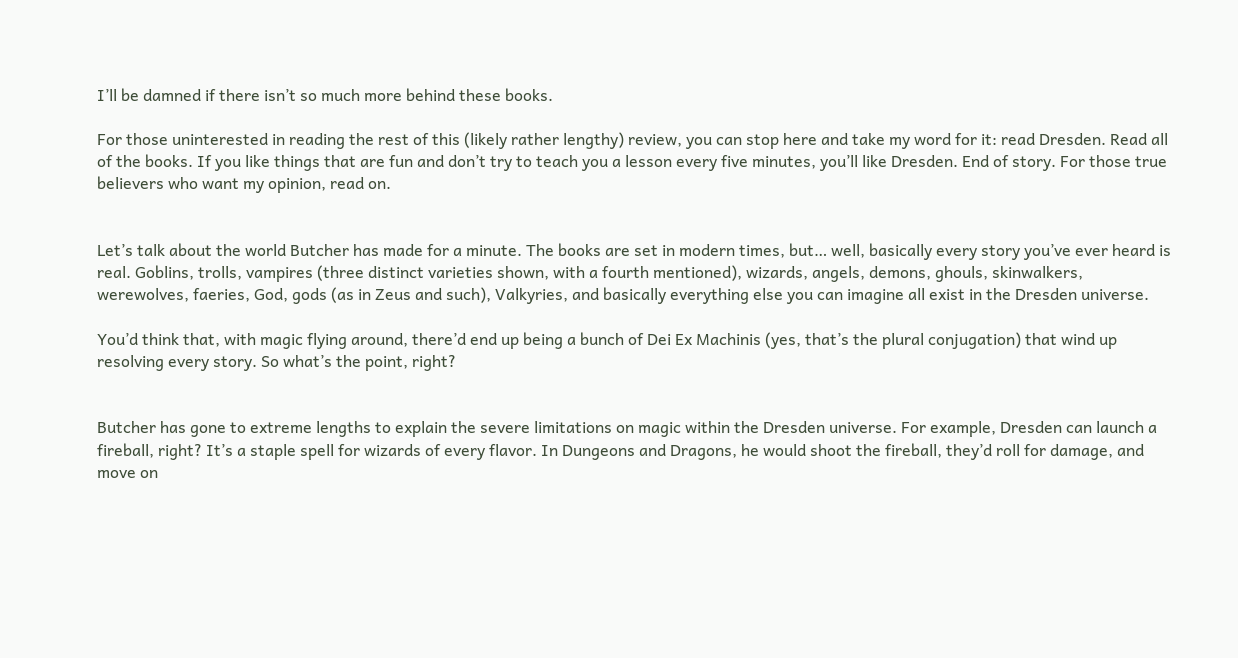I’ll be damned if there isn’t so much more behind these books.

For those uninterested in reading the rest of this (likely rather lengthy) review, you can stop here and take my word for it: read Dresden. Read all of the books. If you like things that are fun and don’t try to teach you a lesson every five minutes, you’ll like Dresden. End of story. For those true believers who want my opinion, read on.


Let’s talk about the world Butcher has made for a minute. The books are set in modern times, but… well, basically every story you’ve ever heard is real. Goblins, trolls, vampires (three distinct varieties shown, with a fourth mentioned), wizards, angels, demons, ghouls, skinwalkers, werewolves, faeries, God, gods (as in Zeus and such), Valkyries, and basically everything else you can imagine all exist in the Dresden universe.

You’d think that, with magic flying around, there’d end up being a bunch of Dei Ex Machinis (yes, that’s the plural conjugation) that wind up resolving every story. So what’s the point, right?


Butcher has gone to extreme lengths to explain the severe limitations on magic within the Dresden universe. For example, Dresden can launch a fireball, right? It’s a staple spell for wizards of every flavor. In Dungeons and Dragons, he would shoot the fireball, they’d roll for damage, and move on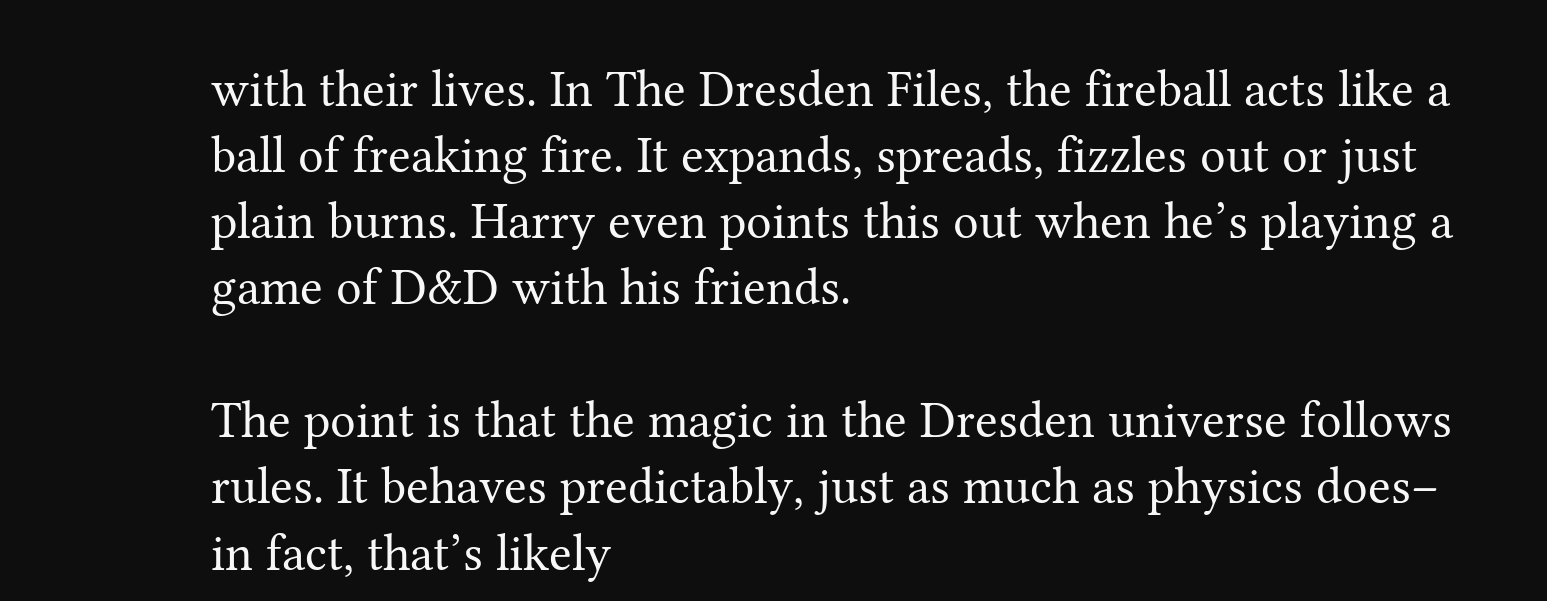with their lives. In The Dresden Files, the fireball acts like a ball of freaking fire. It expands, spreads, fizzles out or just plain burns. Harry even points this out when he’s playing a game of D&D with his friends.

The point is that the magic in the Dresden universe follows rules. It behaves predictably, just as much as physics does– in fact, that’s likely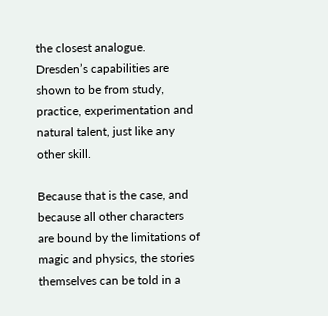the closest analogue. Dresden’s capabilities are shown to be from study, practice, experimentation and natural talent, just like any other skill.

Because that is the case, and because all other characters are bound by the limitations of magic and physics, the stories themselves can be told in a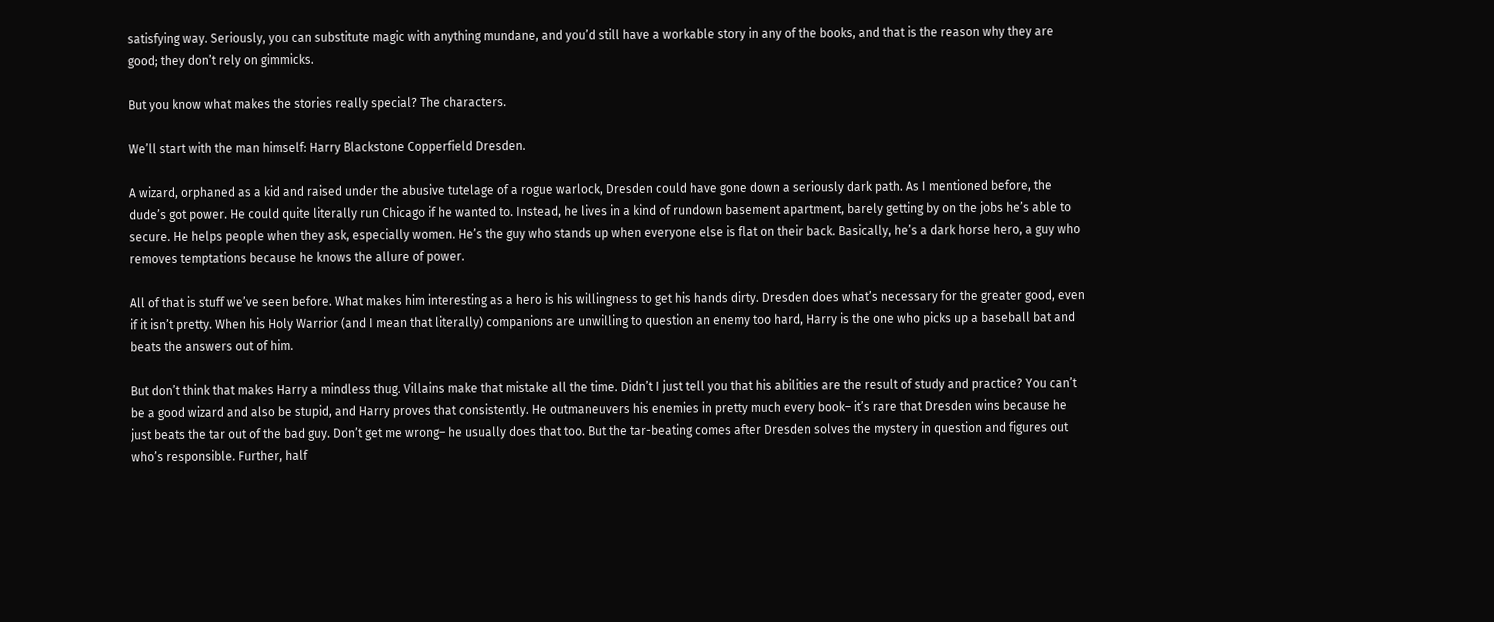satisfying way. Seriously, you can substitute magic with anything mundane, and you’d still have a workable story in any of the books, and that is the reason why they are good; they don’t rely on gimmicks.

But you know what makes the stories really special? The characters.

We’ll start with the man himself: Harry Blackstone Copperfield Dresden.

A wizard, orphaned as a kid and raised under the abusive tutelage of a rogue warlock, Dresden could have gone down a seriously dark path. As I mentioned before, the dude’s got power. He could quite literally run Chicago if he wanted to. Instead, he lives in a kind of rundown basement apartment, barely getting by on the jobs he’s able to secure. He helps people when they ask, especially women. He’s the guy who stands up when everyone else is flat on their back. Basically, he’s a dark horse hero, a guy who removes temptations because he knows the allure of power.

All of that is stuff we’ve seen before. What makes him interesting as a hero is his willingness to get his hands dirty. Dresden does what’s necessary for the greater good, even if it isn’t pretty. When his Holy Warrior (and I mean that literally) companions are unwilling to question an enemy too hard, Harry is the one who picks up a baseball bat and beats the answers out of him.

But don’t think that makes Harry a mindless thug. Villains make that mistake all the time. Didn’t I just tell you that his abilities are the result of study and practice? You can’t be a good wizard and also be stupid, and Harry proves that consistently. He outmaneuvers his enemies in pretty much every book– it’s rare that Dresden wins because he just beats the tar out of the bad guy. Don’t get me wrong– he usually does that too. But the tar-beating comes after Dresden solves the mystery in question and figures out who’s responsible. Further, half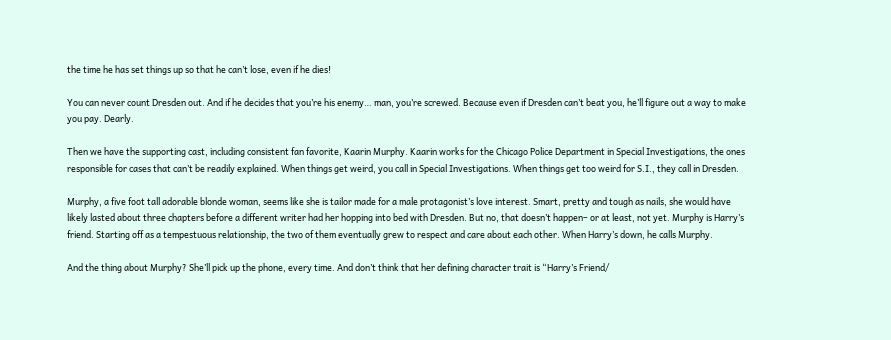the time he has set things up so that he can’t lose, even if he dies!

You can never count Dresden out. And if he decides that you’re his enemy… man, you’re screwed. Because even if Dresden can’t beat you, he’ll figure out a way to make you pay. Dearly.

Then we have the supporting cast, including consistent fan favorite, Kaarin Murphy. Kaarin works for the Chicago Police Department in Special Investigations, the ones responsible for cases that can’t be readily explained. When things get weird, you call in Special Investigations. When things get too weird for S.I., they call in Dresden.

Murphy, a five foot tall adorable blonde woman, seems like she is tailor made for a male protagonist’s love interest. Smart, pretty and tough as nails, she would have likely lasted about three chapters before a different writer had her hopping into bed with Dresden. But no, that doesn’t happen– or at least, not yet. Murphy is Harry’s friend. Starting off as a tempestuous relationship, the two of them eventually grew to respect and care about each other. When Harry’s down, he calls Murphy.

And the thing about Murphy? She’ll pick up the phone, every time. And don’t think that her defining character trait is “Harry’s Friend/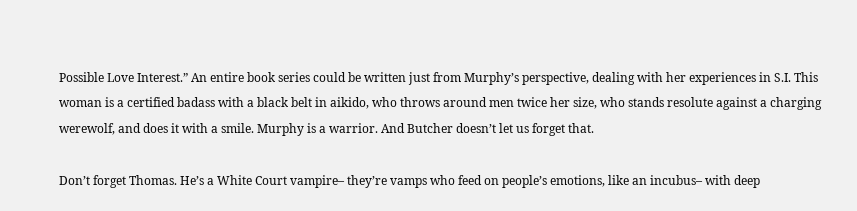Possible Love Interest.” An entire book series could be written just from Murphy’s perspective, dealing with her experiences in S.I. This woman is a certified badass with a black belt in aikido, who throws around men twice her size, who stands resolute against a charging werewolf, and does it with a smile. Murphy is a warrior. And Butcher doesn’t let us forget that.

Don’t forget Thomas. He’s a White Court vampire– they’re vamps who feed on people’s emotions, like an incubus– with deep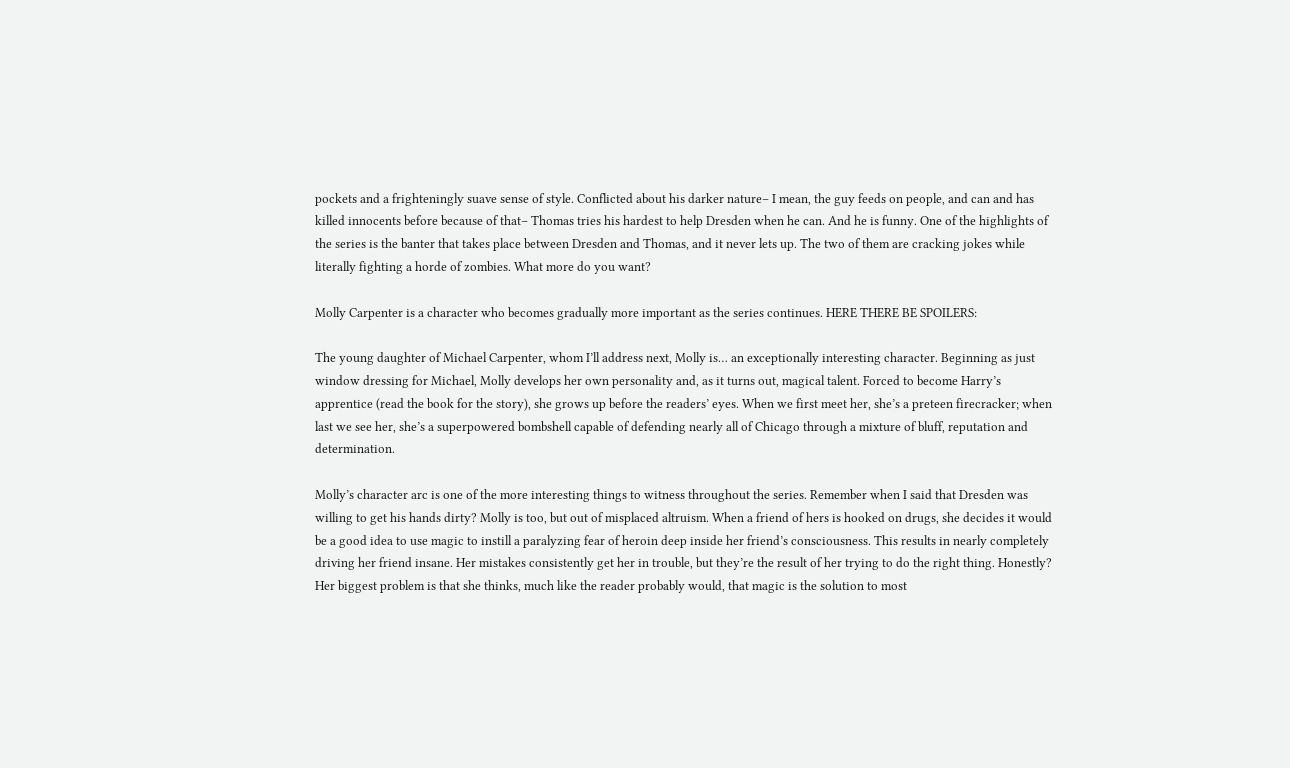pockets and a frighteningly suave sense of style. Conflicted about his darker nature– I mean, the guy feeds on people, and can and has killed innocents before because of that– Thomas tries his hardest to help Dresden when he can. And he is funny. One of the highlights of the series is the banter that takes place between Dresden and Thomas, and it never lets up. The two of them are cracking jokes while literally fighting a horde of zombies. What more do you want?

Molly Carpenter is a character who becomes gradually more important as the series continues. HERE THERE BE SPOILERS:

The young daughter of Michael Carpenter, whom I’ll address next, Molly is… an exceptionally interesting character. Beginning as just window dressing for Michael, Molly develops her own personality and, as it turns out, magical talent. Forced to become Harry’s apprentice (read the book for the story), she grows up before the readers’ eyes. When we first meet her, she’s a preteen firecracker; when last we see her, she’s a superpowered bombshell capable of defending nearly all of Chicago through a mixture of bluff, reputation and determination.

Molly’s character arc is one of the more interesting things to witness throughout the series. Remember when I said that Dresden was willing to get his hands dirty? Molly is too, but out of misplaced altruism. When a friend of hers is hooked on drugs, she decides it would be a good idea to use magic to instill a paralyzing fear of heroin deep inside her friend’s consciousness. This results in nearly completely driving her friend insane. Her mistakes consistently get her in trouble, but they’re the result of her trying to do the right thing. Honestly? Her biggest problem is that she thinks, much like the reader probably would, that magic is the solution to most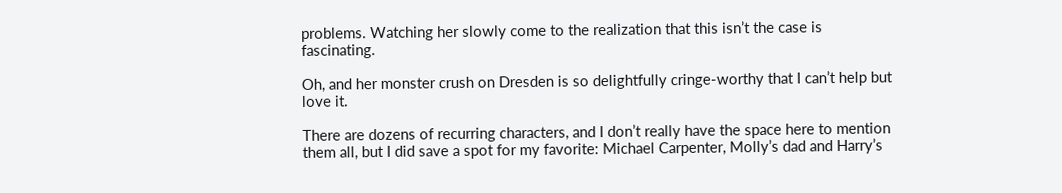problems. Watching her slowly come to the realization that this isn’t the case is fascinating.

Oh, and her monster crush on Dresden is so delightfully cringe-worthy that I can’t help but love it.

There are dozens of recurring characters, and I don’t really have the space here to mention them all, but I did save a spot for my favorite: Michael Carpenter, Molly’s dad and Harry’s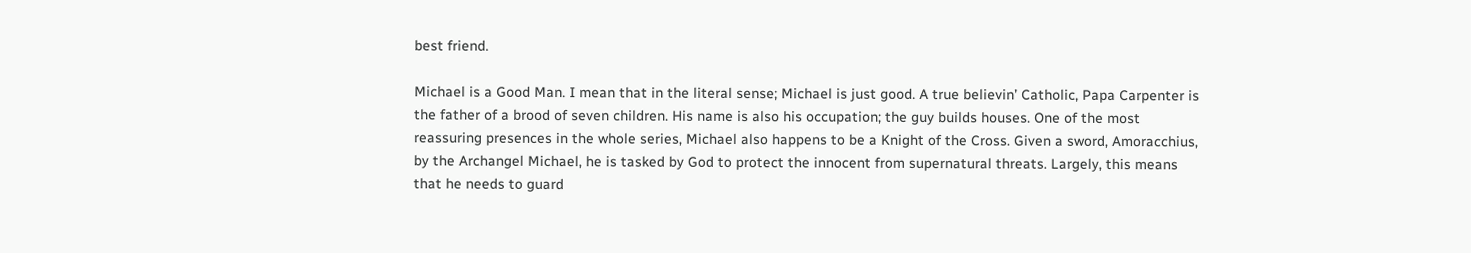best friend.

Michael is a Good Man. I mean that in the literal sense; Michael is just good. A true believin’ Catholic, Papa Carpenter is the father of a brood of seven children. His name is also his occupation; the guy builds houses. One of the most reassuring presences in the whole series, Michael also happens to be a Knight of the Cross. Given a sword, Amoracchius, by the Archangel Michael, he is tasked by God to protect the innocent from supernatural threats. Largely, this means that he needs to guard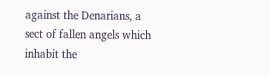against the Denarians, a sect of fallen angels which inhabit the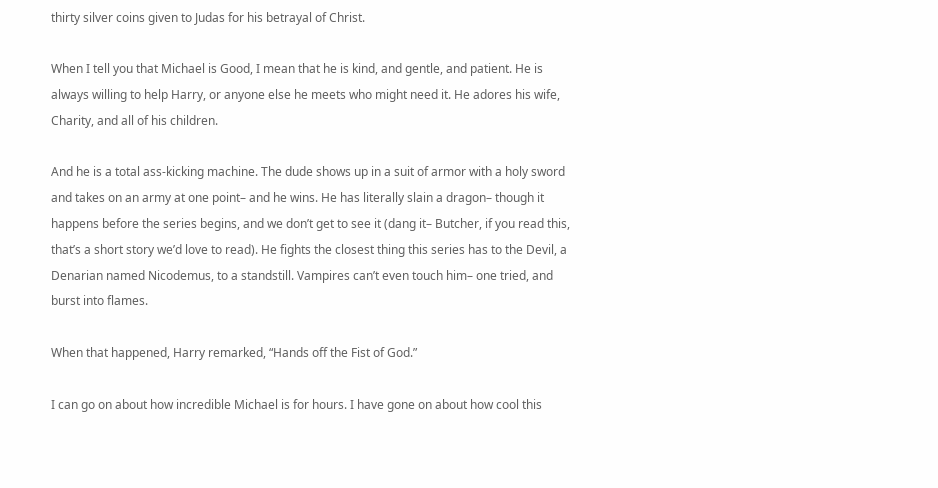thirty silver coins given to Judas for his betrayal of Christ.

When I tell you that Michael is Good, I mean that he is kind, and gentle, and patient. He is always willing to help Harry, or anyone else he meets who might need it. He adores his wife, Charity, and all of his children.

And he is a total ass-kicking machine. The dude shows up in a suit of armor with a holy sword and takes on an army at one point– and he wins. He has literally slain a dragon– though it happens before the series begins, and we don’t get to see it (dang it– Butcher, if you read this, that’s a short story we’d love to read). He fights the closest thing this series has to the Devil, a Denarian named Nicodemus, to a standstill. Vampires can’t even touch him– one tried, and burst into flames.

When that happened, Harry remarked, “Hands off the Fist of God.”

I can go on about how incredible Michael is for hours. I have gone on about how cool this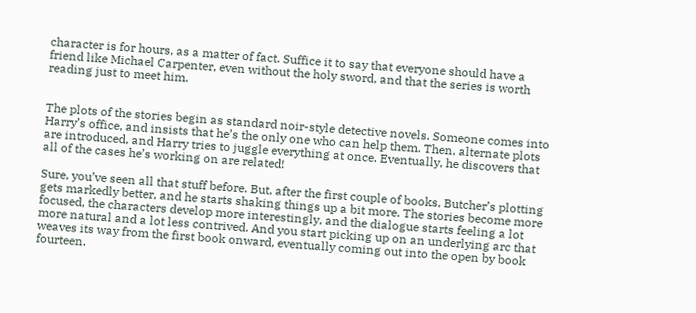character is for hours, as a matter of fact. Suffice it to say that everyone should have a friend like Michael Carpenter, even without the holy sword, and that the series is worth reading just to meet him.


The plots of the stories begin as standard noir-style detective novels. Someone comes into Harry’s office, and insists that he’s the only one who can help them. Then, alternate plots are introduced, and Harry tries to juggle everything at once. Eventually, he discovers that all of the cases he’s working on are related!

Sure, you’ve seen all that stuff before. But, after the first couple of books, Butcher’s plotting gets markedly better, and he starts shaking things up a bit more. The stories become more focused, the characters develop more interestingly, and the dialogue starts feeling a lot more natural and a lot less contrived. And you start picking up on an underlying arc that weaves its way from the first book onward, eventually coming out into the open by book fourteen.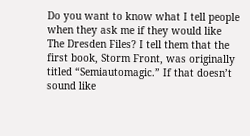Do you want to know what I tell people when they ask me if they would like The Dresden Files? I tell them that the first book, Storm Front, was originally titled “Semiautomagic.” If that doesn’t sound like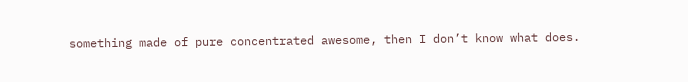something made of pure concentrated awesome, then I don’t know what does.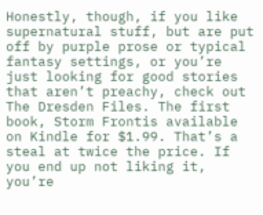Honestly, though, if you like supernatural stuff, but are put off by purple prose or typical fantasy settings, or you’re just looking for good stories that aren’t preachy, check out The Dresden Files. The first book, Storm Frontis available on Kindle for $1.99. That’s a steal at twice the price. If you end up not liking it, you’re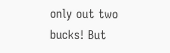only out two bucks! But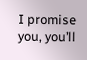I promise you, you’ll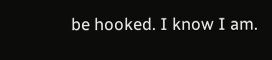be hooked. I know I am.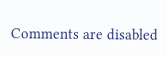Comments are disabled